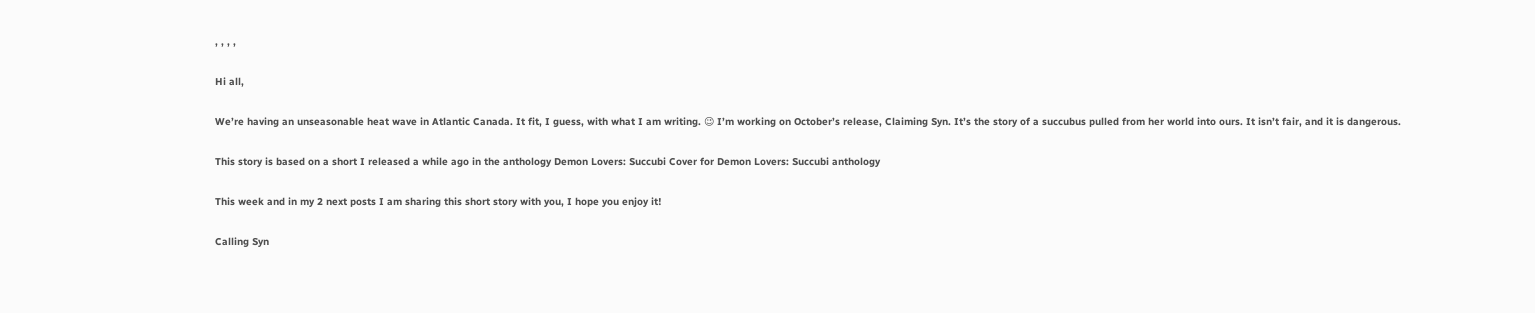, , , ,

Hi all,

We’re having an unseasonable heat wave in Atlantic Canada. It fit, I guess, with what I am writing. 😉 I’m working on October’s release, Claiming Syn. It’s the story of a succubus pulled from her world into ours. It isn’t fair, and it is dangerous.

This story is based on a short I released a while ago in the anthology Demon Lovers: Succubi Cover for Demon Lovers: Succubi anthology

This week and in my 2 next posts I am sharing this short story with you, I hope you enjoy it!

Calling Syn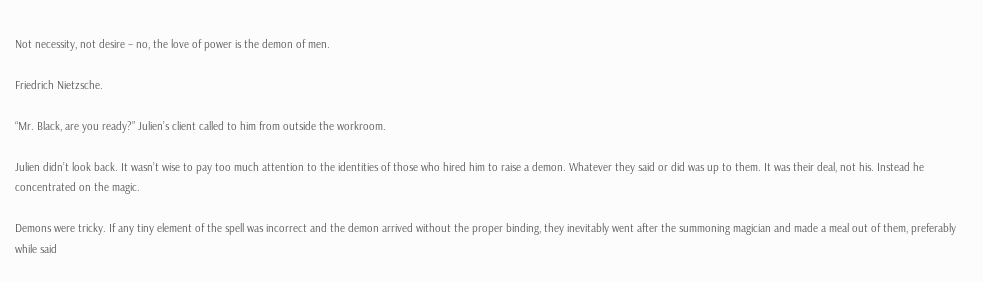Not necessity, not desire – no, the love of power is the demon of men.

Friedrich Nietzsche.

“Mr. Black, are you ready?” Julien’s client called to him from outside the workroom.

Julien didn’t look back. It wasn’t wise to pay too much attention to the identities of those who hired him to raise a demon. Whatever they said or did was up to them. It was their deal, not his. Instead he concentrated on the magic.

Demons were tricky. If any tiny element of the spell was incorrect and the demon arrived without the proper binding, they inevitably went after the summoning magician and made a meal out of them, preferably while said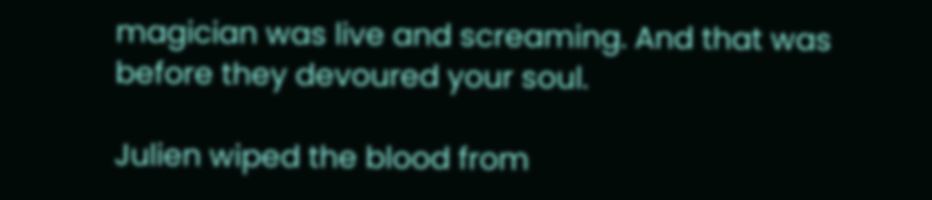magician was live and screaming. And that was before they devoured your soul.

Julien wiped the blood from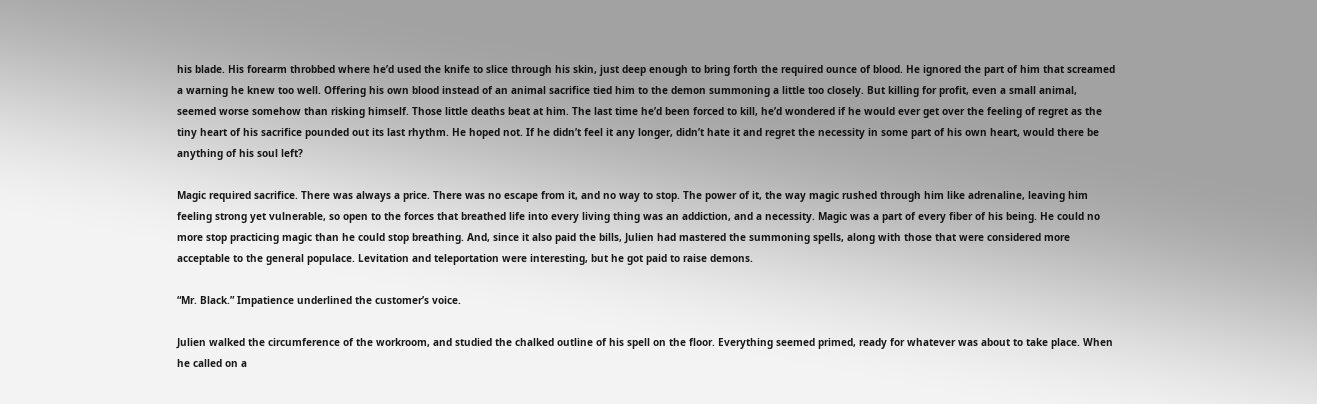his blade. His forearm throbbed where he’d used the knife to slice through his skin, just deep enough to bring forth the required ounce of blood. He ignored the part of him that screamed a warning he knew too well. Offering his own blood instead of an animal sacrifice tied him to the demon summoning a little too closely. But killing for profit, even a small animal, seemed worse somehow than risking himself. Those little deaths beat at him. The last time he’d been forced to kill, he’d wondered if he would ever get over the feeling of regret as the tiny heart of his sacrifice pounded out its last rhythm. He hoped not. If he didn’t feel it any longer, didn’t hate it and regret the necessity in some part of his own heart, would there be anything of his soul left?

Magic required sacrifice. There was always a price. There was no escape from it, and no way to stop. The power of it, the way magic rushed through him like adrenaline, leaving him feeling strong yet vulnerable, so open to the forces that breathed life into every living thing was an addiction, and a necessity. Magic was a part of every fiber of his being. He could no more stop practicing magic than he could stop breathing. And, since it also paid the bills, Julien had mastered the summoning spells, along with those that were considered more acceptable to the general populace. Levitation and teleportation were interesting, but he got paid to raise demons.

“Mr. Black.” Impatience underlined the customer’s voice.

Julien walked the circumference of the workroom, and studied the chalked outline of his spell on the floor. Everything seemed primed, ready for whatever was about to take place. When he called on a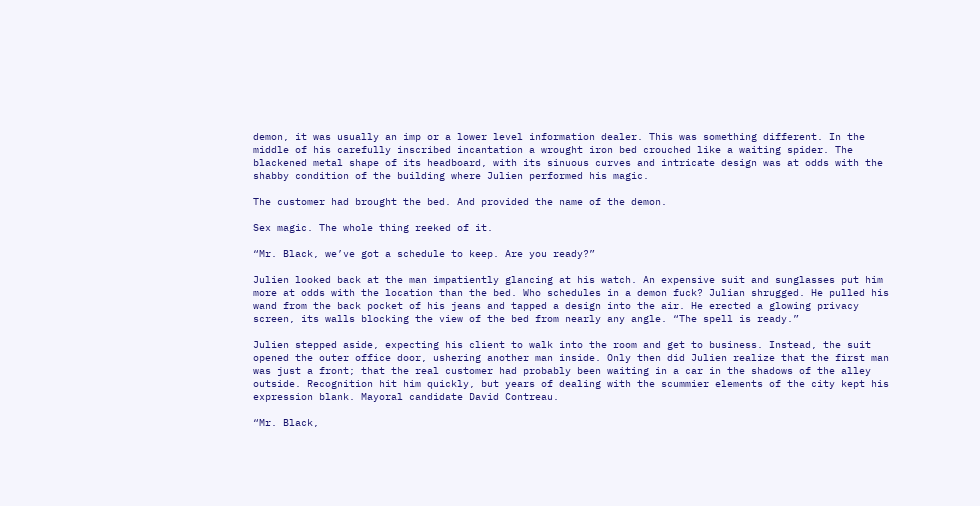demon, it was usually an imp or a lower level information dealer. This was something different. In the middle of his carefully inscribed incantation a wrought iron bed crouched like a waiting spider. The blackened metal shape of its headboard, with its sinuous curves and intricate design was at odds with the shabby condition of the building where Julien performed his magic.

The customer had brought the bed. And provided the name of the demon.

Sex magic. The whole thing reeked of it.

“Mr. Black, we’ve got a schedule to keep. Are you ready?”

Julien looked back at the man impatiently glancing at his watch. An expensive suit and sunglasses put him more at odds with the location than the bed. Who schedules in a demon fuck? Julian shrugged. He pulled his wand from the back pocket of his jeans and tapped a design into the air. He erected a glowing privacy screen, its walls blocking the view of the bed from nearly any angle. “The spell is ready.”

Julien stepped aside, expecting his client to walk into the room and get to business. Instead, the suit opened the outer office door, ushering another man inside. Only then did Julien realize that the first man was just a front; that the real customer had probably been waiting in a car in the shadows of the alley outside. Recognition hit him quickly, but years of dealing with the scummier elements of the city kept his expression blank. Mayoral candidate David Contreau.

“Mr. Black,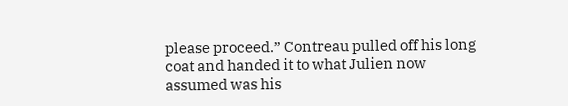please proceed.” Contreau pulled off his long coat and handed it to what Julien now assumed was his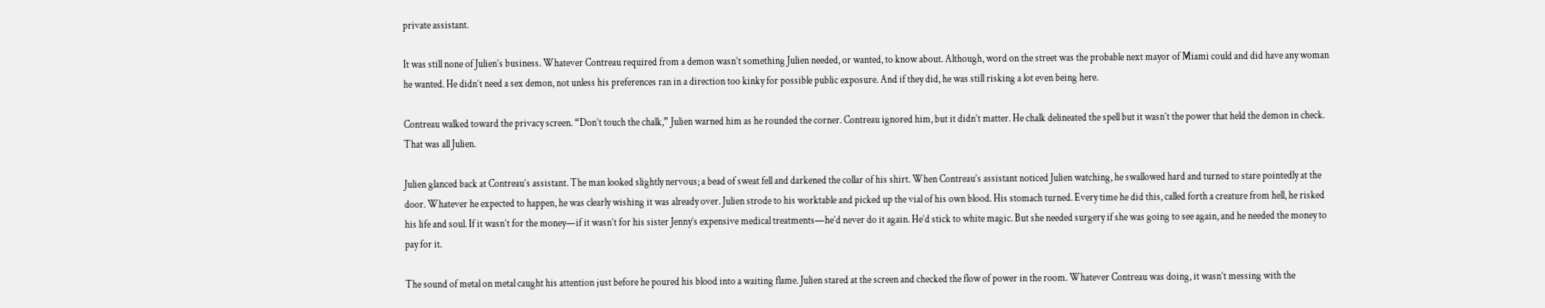private assistant.

It was still none of Julien’s business. Whatever Contreau required from a demon wasn’t something Julien needed, or wanted, to know about. Although, word on the street was the probable next mayor of Miami could and did have any woman he wanted. He didn’t need a sex demon, not unless his preferences ran in a direction too kinky for possible public exposure. And if they did, he was still risking a lot even being here.

Contreau walked toward the privacy screen. “Don’t touch the chalk,” Julien warned him as he rounded the corner. Contreau ignored him, but it didn’t matter. He chalk delineated the spell but it wasn’t the power that held the demon in check. That was all Julien.

Julien glanced back at Contreau’s assistant. The man looked slightly nervous; a bead of sweat fell and darkened the collar of his shirt. When Contreau’s assistant noticed Julien watching, he swallowed hard and turned to stare pointedly at the door. Whatever he expected to happen, he was clearly wishing it was already over. Julien strode to his worktable and picked up the vial of his own blood. His stomach turned. Every time he did this, called forth a creature from hell, he risked his life and soul. If it wasn’t for the money—if it wasn’t for his sister Jenny’s expensive medical treatments—he’d never do it again. He’d stick to white magic. But she needed surgery if she was going to see again, and he needed the money to pay for it.

The sound of metal on metal caught his attention just before he poured his blood into a waiting flame. Julien stared at the screen and checked the flow of power in the room. Whatever Contreau was doing, it wasn’t messing with the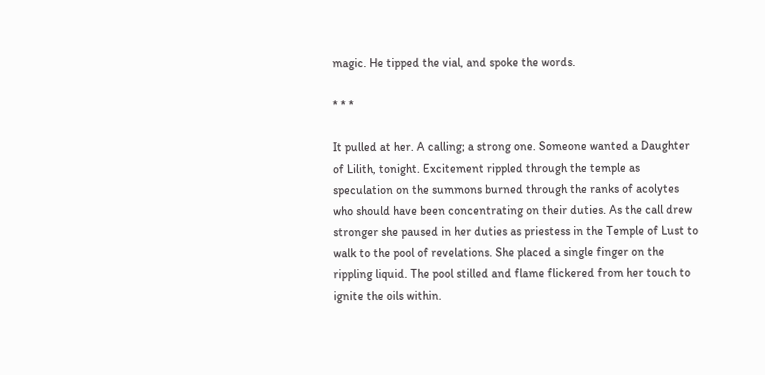magic. He tipped the vial, and spoke the words.

* * *

It pulled at her. A calling; a strong one. Someone wanted a Daughter of Lilith, tonight. Excitement rippled through the temple as speculation on the summons burned through the ranks of acolytes who should have been concentrating on their duties. As the call drew stronger she paused in her duties as priestess in the Temple of Lust to walk to the pool of revelations. She placed a single finger on the rippling liquid. The pool stilled and flame flickered from her touch to ignite the oils within.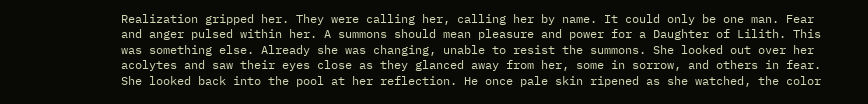Realization gripped her. They were calling her, calling her by name. It could only be one man. Fear and anger pulsed within her. A summons should mean pleasure and power for a Daughter of Lilith. This was something else. Already she was changing, unable to resist the summons. She looked out over her acolytes and saw their eyes close as they glanced away from her, some in sorrow, and others in fear. She looked back into the pool at her reflection. He once pale skin ripened as she watched, the color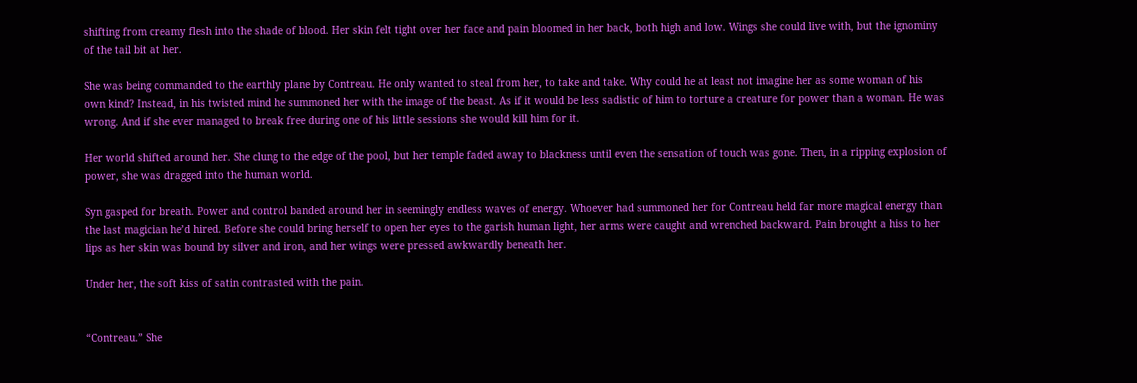shifting from creamy flesh into the shade of blood. Her skin felt tight over her face and pain bloomed in her back, both high and low. Wings she could live with, but the ignominy of the tail bit at her.

She was being commanded to the earthly plane by Contreau. He only wanted to steal from her, to take and take. Why could he at least not imagine her as some woman of his own kind? Instead, in his twisted mind he summoned her with the image of the beast. As if it would be less sadistic of him to torture a creature for power than a woman. He was wrong. And if she ever managed to break free during one of his little sessions she would kill him for it.

Her world shifted around her. She clung to the edge of the pool, but her temple faded away to blackness until even the sensation of touch was gone. Then, in a ripping explosion of power, she was dragged into the human world.

Syn gasped for breath. Power and control banded around her in seemingly endless waves of energy. Whoever had summoned her for Contreau held far more magical energy than the last magician he’d hired. Before she could bring herself to open her eyes to the garish human light, her arms were caught and wrenched backward. Pain brought a hiss to her lips as her skin was bound by silver and iron, and her wings were pressed awkwardly beneath her.

Under her, the soft kiss of satin contrasted with the pain.


“Contreau.” She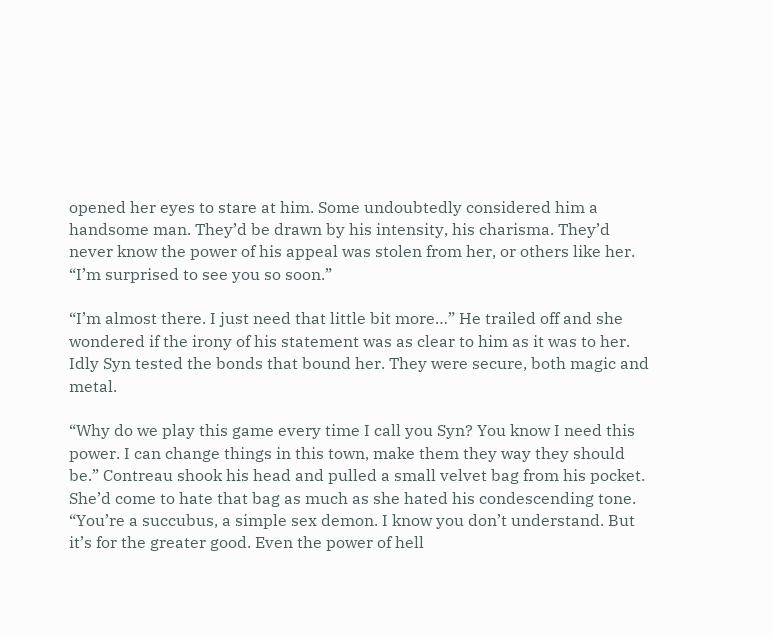opened her eyes to stare at him. Some undoubtedly considered him a handsome man. They’d be drawn by his intensity, his charisma. They’d never know the power of his appeal was stolen from her, or others like her. “I’m surprised to see you so soon.”

“I’m almost there. I just need that little bit more…” He trailed off and she wondered if the irony of his statement was as clear to him as it was to her. Idly Syn tested the bonds that bound her. They were secure, both magic and metal.

“Why do we play this game every time I call you Syn? You know I need this power. I can change things in this town, make them they way they should be.” Contreau shook his head and pulled a small velvet bag from his pocket. She’d come to hate that bag as much as she hated his condescending tone. “You’re a succubus, a simple sex demon. I know you don’t understand. But it’s for the greater good. Even the power of hell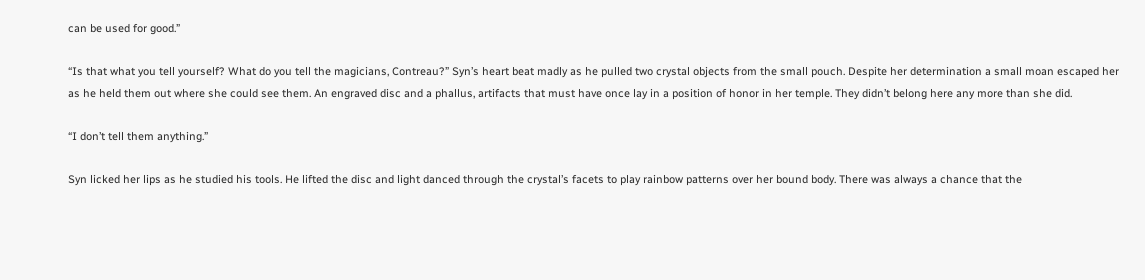can be used for good.”

“Is that what you tell yourself? What do you tell the magicians, Contreau?” Syn’s heart beat madly as he pulled two crystal objects from the small pouch. Despite her determination a small moan escaped her as he held them out where she could see them. An engraved disc and a phallus, artifacts that must have once lay in a position of honor in her temple. They didn’t belong here any more than she did.

“I don’t tell them anything.”

Syn licked her lips as he studied his tools. He lifted the disc and light danced through the crystal’s facets to play rainbow patterns over her bound body. There was always a chance that the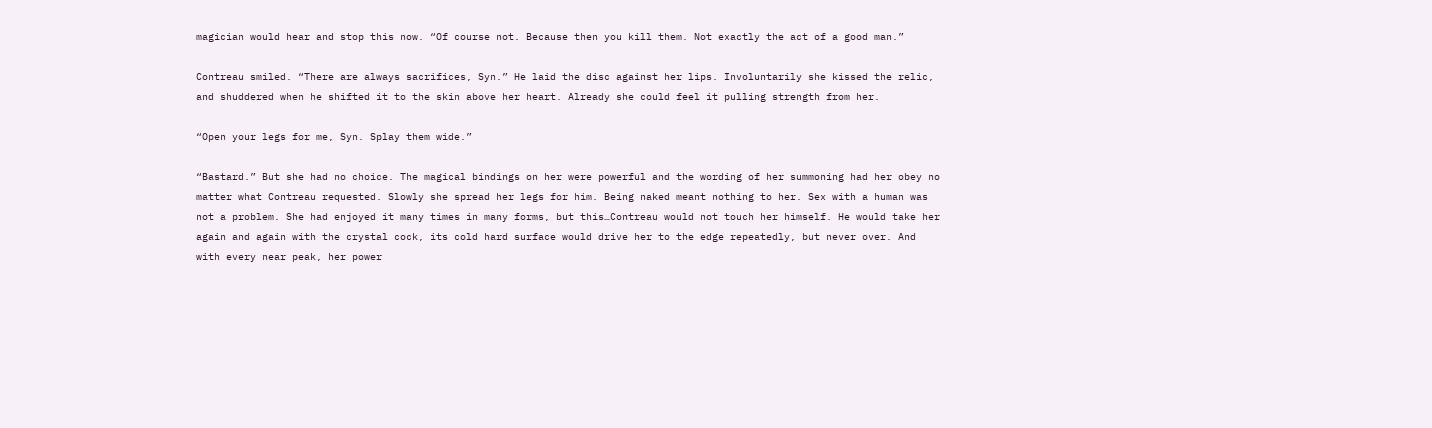magician would hear and stop this now. “Of course not. Because then you kill them. Not exactly the act of a good man.”

Contreau smiled. “There are always sacrifices, Syn.” He laid the disc against her lips. Involuntarily she kissed the relic, and shuddered when he shifted it to the skin above her heart. Already she could feel it pulling strength from her.

“Open your legs for me, Syn. Splay them wide.”

“Bastard.” But she had no choice. The magical bindings on her were powerful and the wording of her summoning had her obey no matter what Contreau requested. Slowly she spread her legs for him. Being naked meant nothing to her. Sex with a human was not a problem. She had enjoyed it many times in many forms, but this…Contreau would not touch her himself. He would take her again and again with the crystal cock, its cold hard surface would drive her to the edge repeatedly, but never over. And with every near peak, her power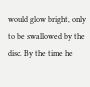would glow bright, only to be swallowed by the disc. By the time he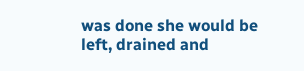was done she would be left, drained and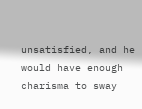unsatisfied, and he would have enough charisma to sway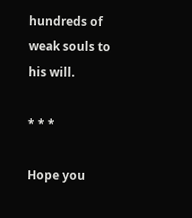hundreds of weak souls to his will.

* * *

Hope you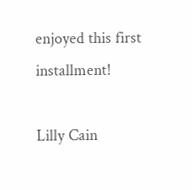enjoyed this first installment!

Lilly Cain